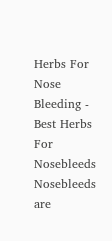Herbs For Nose Bleeding - Best Herbs For Nosebleeds
Nosebleeds are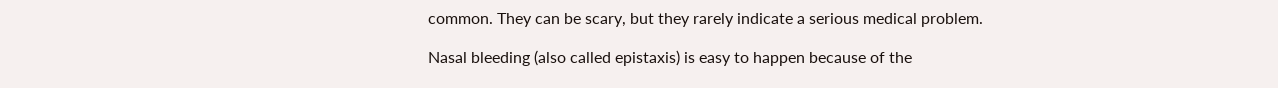common. They can be scary, but they rarely indicate a serious medical problem.

Nasal bleeding (also called epistaxis) is easy to happen because of the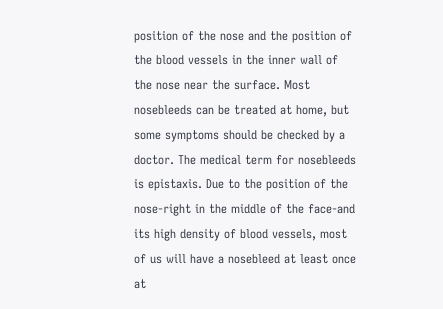position of the nose and the position of the blood vessels in the inner wall of the nose near the surface. Most nosebleeds can be treated at home, but some symptoms should be checked by a doctor. The medical term for nosebleeds is epistaxis. Due to the position of the nose-right in the middle of the face-and its high density of blood vessels, most of us will have a nosebleed at least once at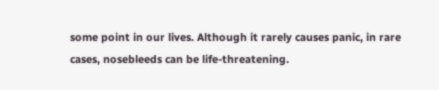some point in our lives. Although it rarely causes panic, in rare cases, nosebleeds can be life-threatening.